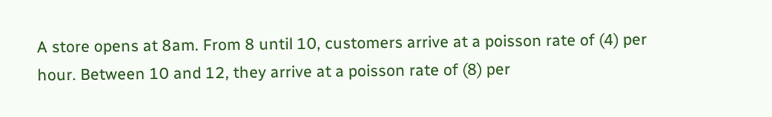A store opens at 8am. From 8 until 10, customers arrive at a poisson rate of (4) per hour. Between 10 and 12, they arrive at a poisson rate of (8) per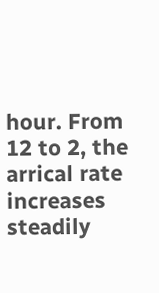hour. From 12 to 2, the arrical rate increases steadily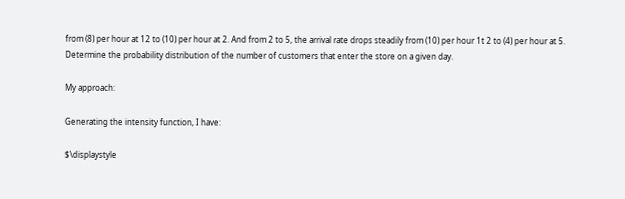from (8) per hour at 12 to (10) per hour at 2. And from 2 to 5, the arrival rate drops steadily from (10) per hour 1t 2 to (4) per hour at 5. Determine the probability distribution of the number of customers that enter the store on a given day.

My approach:

Generating the intensity function, I have:

$\displaystyle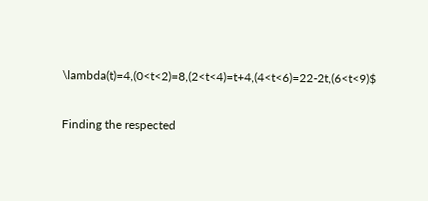\lambda(t)=4,(0<t<2)=8,(2<t<4)=t+4,(4<t<6)=22-2t,(6<t<9)$

Finding the respected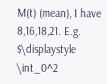M(t) (mean), I have 8,16,18,21. E.g. $\displaystyle \int_0^2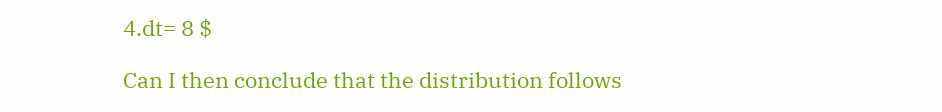4.dt= 8 $

Can I then conclude that the distribution follows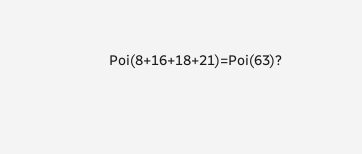Poi(8+16+18+21)=Poi(63)?